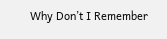Why Don’t I Remember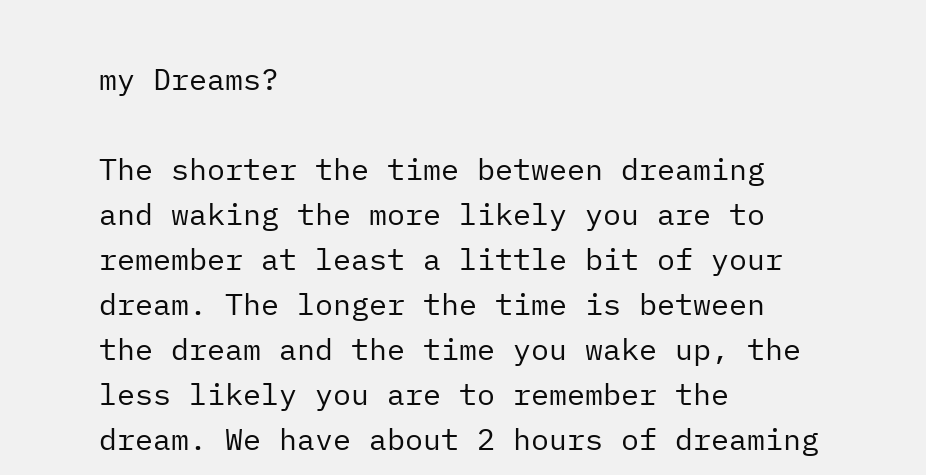my Dreams?

The shorter the time between dreaming and waking the more likely you are to remember at least a little bit of your dream. The longer the time is between the dream and the time you wake up, the less likely you are to remember the dream. We have about 2 hours of dreaming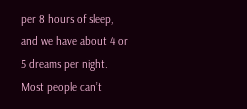per 8 hours of sleep, and we have about 4 or 5 dreams per night. Most people can’t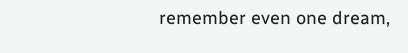remember even one dream,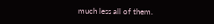much less all of them.